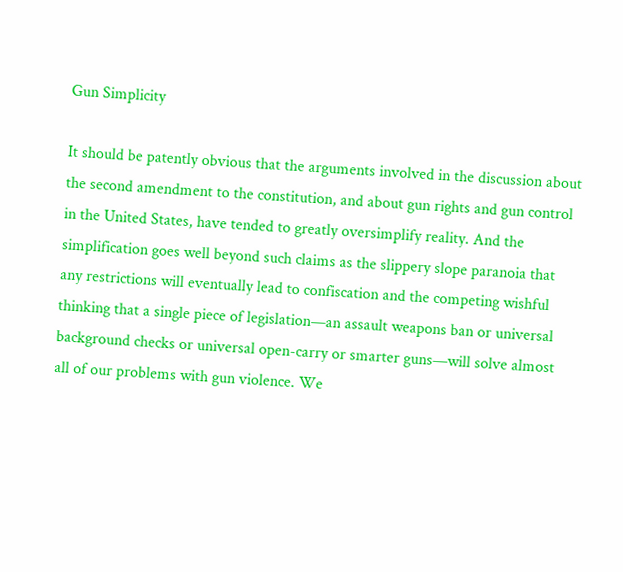Gun Simplicity

It should be patently obvious that the arguments involved in the discussion about the second amendment to the constitution, and about gun rights and gun control in the United States, have tended to greatly oversimplify reality. And the simplification goes well beyond such claims as the slippery slope paranoia that any restrictions will eventually lead to confiscation and the competing wishful thinking that a single piece of legislation—an assault weapons ban or universal background checks or universal open-carry or smarter guns—will solve almost all of our problems with gun violence. We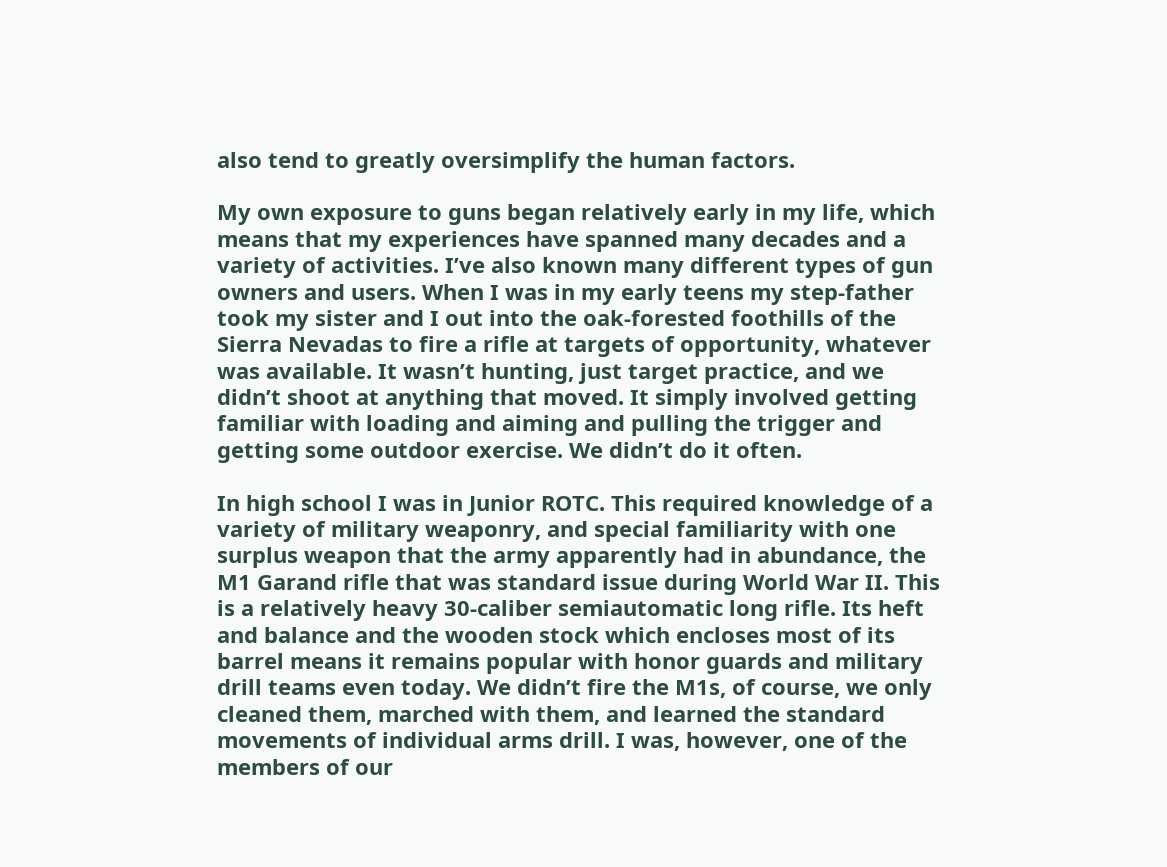also tend to greatly oversimplify the human factors.

My own exposure to guns began relatively early in my life, which means that my experiences have spanned many decades and a variety of activities. I’ve also known many different types of gun owners and users. When I was in my early teens my step-father took my sister and I out into the oak-forested foothills of the Sierra Nevadas to fire a rifle at targets of opportunity, whatever was available. It wasn’t hunting, just target practice, and we didn’t shoot at anything that moved. It simply involved getting familiar with loading and aiming and pulling the trigger and getting some outdoor exercise. We didn’t do it often.

In high school I was in Junior ROTC. This required knowledge of a variety of military weaponry, and special familiarity with one surplus weapon that the army apparently had in abundance, the M1 Garand rifle that was standard issue during World War II. This is a relatively heavy 30-caliber semiautomatic long rifle. Its heft and balance and the wooden stock which encloses most of its barrel means it remains popular with honor guards and military drill teams even today. We didn’t fire the M1s, of course, we only cleaned them, marched with them, and learned the standard movements of individual arms drill. I was, however, one of the members of our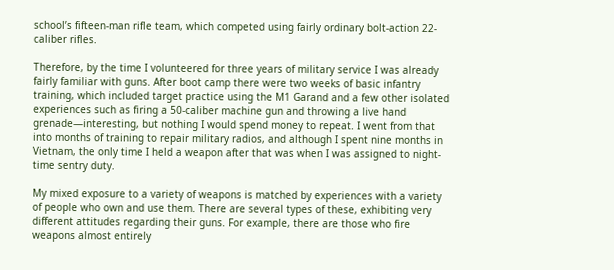school’s fifteen-man rifle team, which competed using fairly ordinary bolt-action 22-caliber rifles.

Therefore, by the time I volunteered for three years of military service I was already fairly familiar with guns. After boot camp there were two weeks of basic infantry training, which included target practice using the M1 Garand and a few other isolated experiences such as firing a 50-caliber machine gun and throwing a live hand grenade—interesting, but nothing I would spend money to repeat. I went from that into months of training to repair military radios, and although I spent nine months in Vietnam, the only time I held a weapon after that was when I was assigned to night-time sentry duty.

My mixed exposure to a variety of weapons is matched by experiences with a variety of people who own and use them. There are several types of these, exhibiting very different attitudes regarding their guns. For example, there are those who fire weapons almost entirely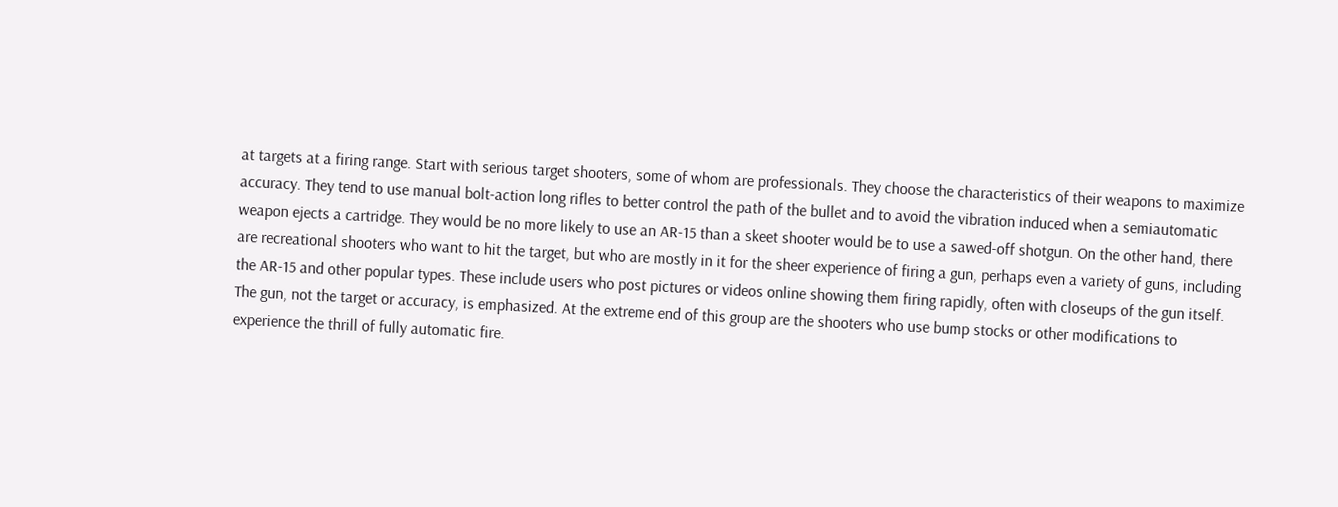at targets at a firing range. Start with serious target shooters, some of whom are professionals. They choose the characteristics of their weapons to maximize accuracy. They tend to use manual bolt-action long rifles to better control the path of the bullet and to avoid the vibration induced when a semiautomatic weapon ejects a cartridge. They would be no more likely to use an AR-15 than a skeet shooter would be to use a sawed-off shotgun. On the other hand, there are recreational shooters who want to hit the target, but who are mostly in it for the sheer experience of firing a gun, perhaps even a variety of guns, including the AR-15 and other popular types. These include users who post pictures or videos online showing them firing rapidly, often with closeups of the gun itself. The gun, not the target or accuracy, is emphasized. At the extreme end of this group are the shooters who use bump stocks or other modifications to experience the thrill of fully automatic fire.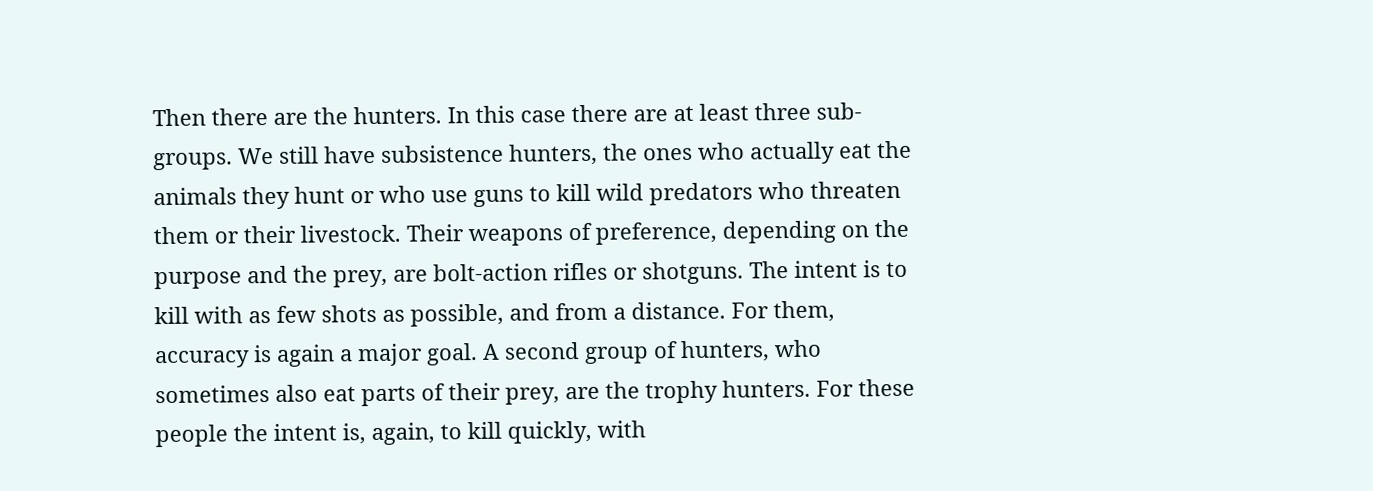Then there are the hunters. In this case there are at least three sub-groups. We still have subsistence hunters, the ones who actually eat the animals they hunt or who use guns to kill wild predators who threaten them or their livestock. Their weapons of preference, depending on the purpose and the prey, are bolt-action rifles or shotguns. The intent is to kill with as few shots as possible, and from a distance. For them, accuracy is again a major goal. A second group of hunters, who sometimes also eat parts of their prey, are the trophy hunters. For these people the intent is, again, to kill quickly, with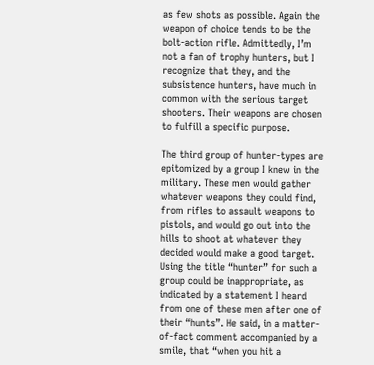as few shots as possible. Again the weapon of choice tends to be the bolt-action rifle. Admittedly, I’m not a fan of trophy hunters, but I recognize that they, and the subsistence hunters, have much in common with the serious target shooters. Their weapons are chosen to fulfill a specific purpose.

The third group of hunter-types are epitomized by a group I knew in the military. These men would gather whatever weapons they could find, from rifles to assault weapons to pistols, and would go out into the hills to shoot at whatever they decided would make a good target. Using the title “hunter” for such a group could be inappropriate, as indicated by a statement I heard from one of these men after one of their “hunts”. He said, in a matter-of-fact comment accompanied by a smile, that “when you hit a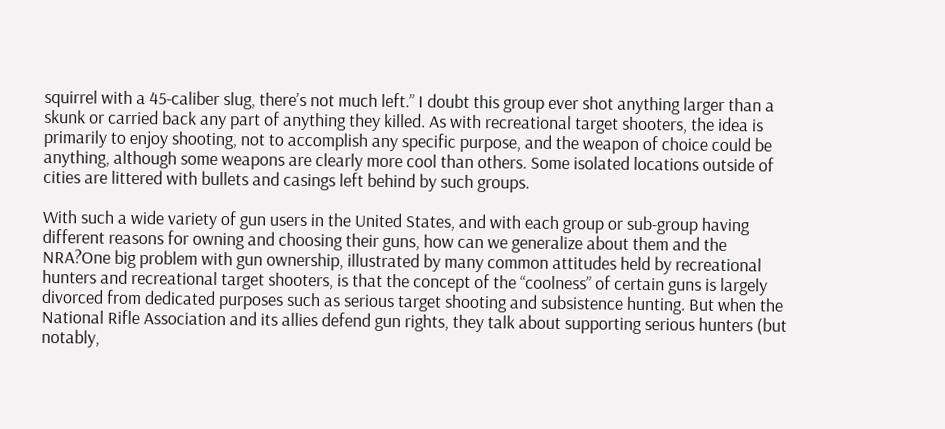squirrel with a 45-caliber slug, there’s not much left.” I doubt this group ever shot anything larger than a skunk or carried back any part of anything they killed. As with recreational target shooters, the idea is primarily to enjoy shooting, not to accomplish any specific purpose, and the weapon of choice could be anything, although some weapons are clearly more cool than others. Some isolated locations outside of cities are littered with bullets and casings left behind by such groups.

With such a wide variety of gun users in the United States, and with each group or sub-group having different reasons for owning and choosing their guns, how can we generalize about them and the NRA?One big problem with gun ownership, illustrated by many common attitudes held by recreational hunters and recreational target shooters, is that the concept of the “coolness” of certain guns is largely divorced from dedicated purposes such as serious target shooting and subsistence hunting. But when the National Rifle Association and its allies defend gun rights, they talk about supporting serious hunters (but notably,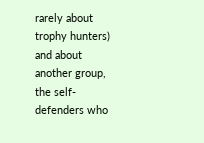rarely about trophy hunters) and about another group, the self-defenders who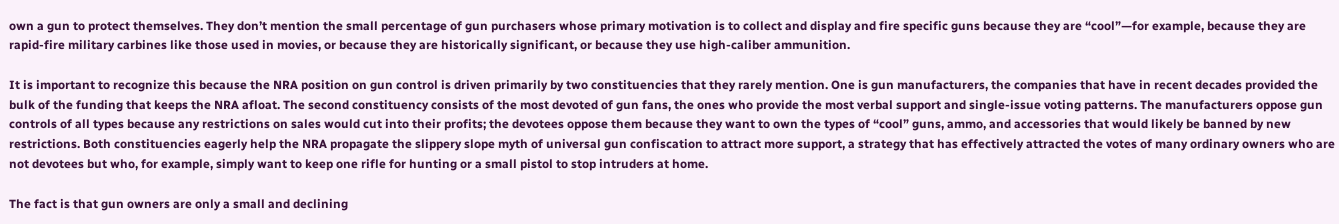own a gun to protect themselves. They don’t mention the small percentage of gun purchasers whose primary motivation is to collect and display and fire specific guns because they are “cool”—for example, because they are rapid-fire military carbines like those used in movies, or because they are historically significant, or because they use high-caliber ammunition.

It is important to recognize this because the NRA position on gun control is driven primarily by two constituencies that they rarely mention. One is gun manufacturers, the companies that have in recent decades provided the bulk of the funding that keeps the NRA afloat. The second constituency consists of the most devoted of gun fans, the ones who provide the most verbal support and single-issue voting patterns. The manufacturers oppose gun controls of all types because any restrictions on sales would cut into their profits; the devotees oppose them because they want to own the types of “cool” guns, ammo, and accessories that would likely be banned by new restrictions. Both constituencies eagerly help the NRA propagate the slippery slope myth of universal gun confiscation to attract more support, a strategy that has effectively attracted the votes of many ordinary owners who are not devotees but who, for example, simply want to keep one rifle for hunting or a small pistol to stop intruders at home.

The fact is that gun owners are only a small and declining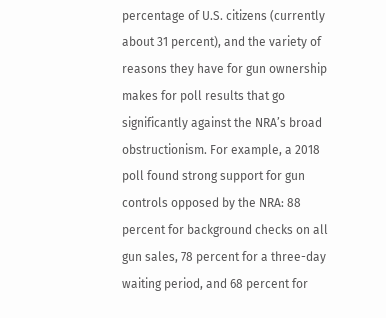percentage of U.S. citizens (currently about 31 percent), and the variety of reasons they have for gun ownership makes for poll results that go significantly against the NRA’s broad obstructionism. For example, a 2018 poll found strong support for gun controls opposed by the NRA: 88 percent for background checks on all gun sales, 78 percent for a three-day waiting period, and 68 percent for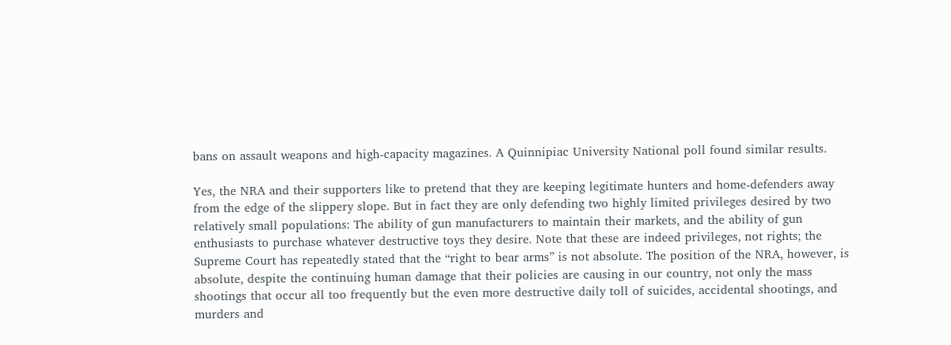bans on assault weapons and high-capacity magazines. A Quinnipiac University National poll found similar results.

Yes, the NRA and their supporters like to pretend that they are keeping legitimate hunters and home-defenders away from the edge of the slippery slope. But in fact they are only defending two highly limited privileges desired by two relatively small populations: The ability of gun manufacturers to maintain their markets, and the ability of gun enthusiasts to purchase whatever destructive toys they desire. Note that these are indeed privileges, not rights; the Supreme Court has repeatedly stated that the “right to bear arms” is not absolute. The position of the NRA, however, is absolute, despite the continuing human damage that their policies are causing in our country, not only the mass shootings that occur all too frequently but the even more destructive daily toll of suicides, accidental shootings, and murders and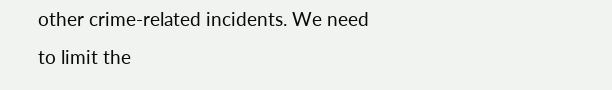other crime-related incidents. We need to limit the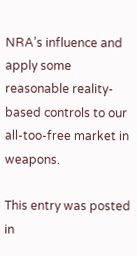NRA’s influence and apply some reasonable reality-based controls to our all-too-free market in weapons.

This entry was posted in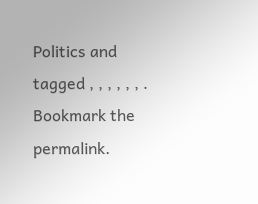Politics and tagged , , , , , , . Bookmark the permalink.